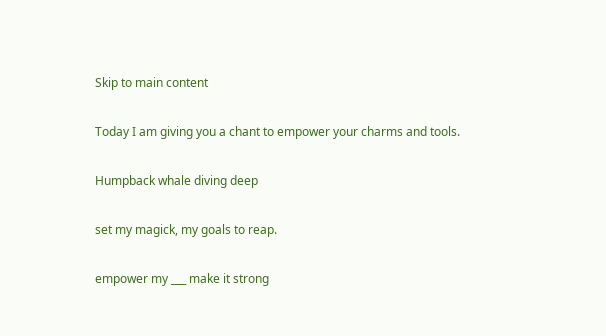Skip to main content

Today I am giving you a chant to empower your charms and tools.

Humpback whale diving deep

set my magick, my goals to reap.

empower my ___ make it strong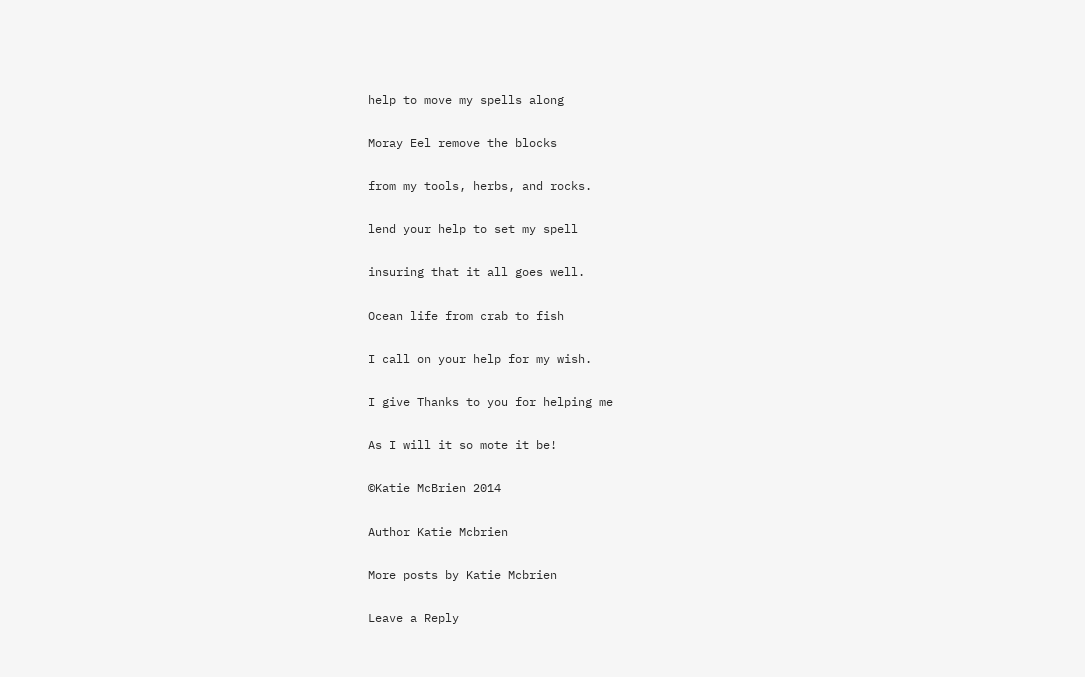help to move my spells along

Moray Eel remove the blocks

from my tools, herbs, and rocks.

lend your help to set my spell

insuring that it all goes well.

Ocean life from crab to fish

I call on your help for my wish.

I give Thanks to you for helping me

As I will it so mote it be!

©Katie McBrien 2014

Author Katie Mcbrien

More posts by Katie Mcbrien

Leave a Reply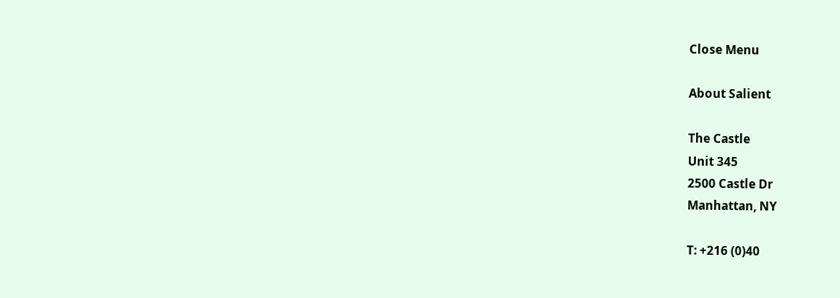Close Menu

About Salient

The Castle
Unit 345
2500 Castle Dr
Manhattan, NY

T: +216 (0)40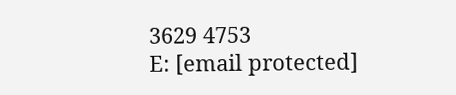3629 4753
E: [email protected]